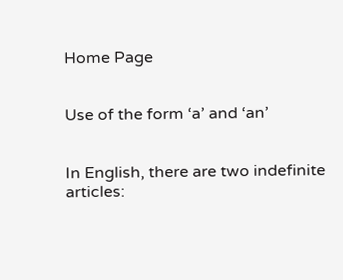Home Page


Use of the form ‘a’ and ‘an’


In English, there are two indefinite articles: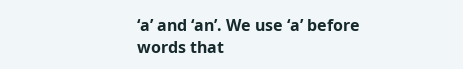‘a’ and ‘an’. We use ‘a’ before words that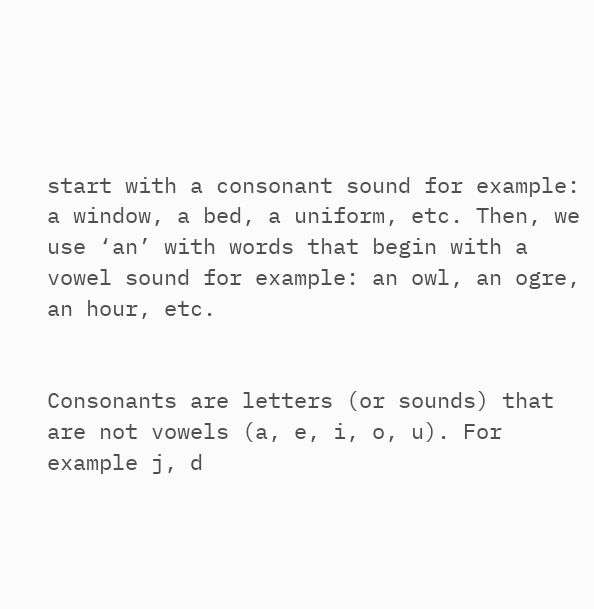start with a consonant sound for example: a window, a bed, a uniform, etc. Then, we use ‘an’ with words that begin with a vowel sound for example: an owl, an ogre, an hour, etc.


Consonants are letters (or sounds) that are not vowels (a, e, i, o, u). For example j, d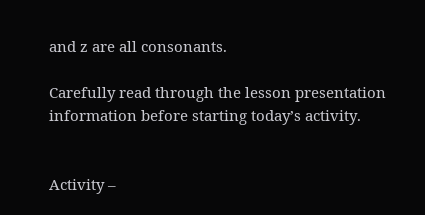and z are all consonants.

Carefully read through the lesson presentation information before starting today’s activity.


Activity –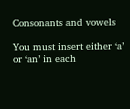Consonants and vowels

You must insert either ‘a’ or ‘an’ in each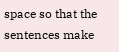space so that the sentences make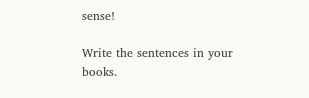sense!

Write the sentences in your books.